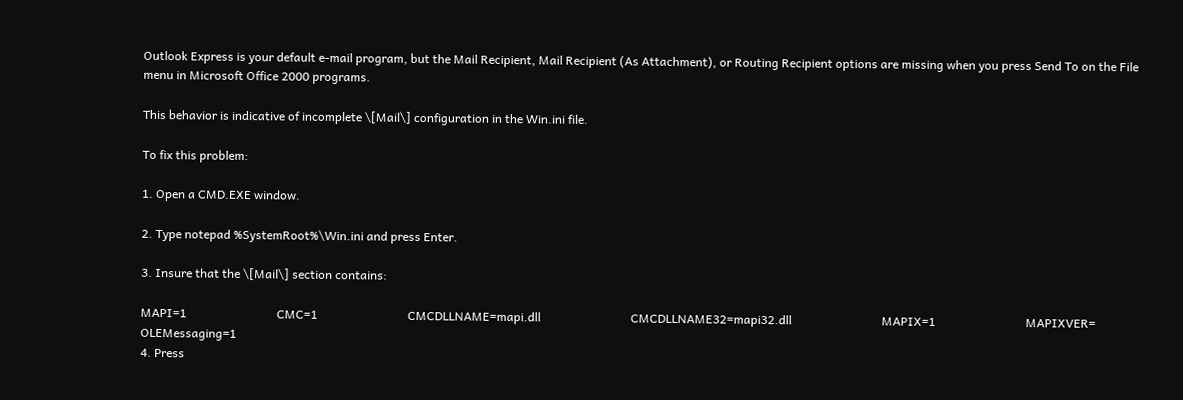Outlook Express is your default e-mail program, but the Mail Recipient, Mail Recipient (As Attachment), or Routing Recipient options are missing when you press Send To on the File menu in Microsoft Office 2000 programs.

This behavior is indicative of incomplete \[Mail\] configuration in the Win.ini file.

To fix this problem:

1. Open a CMD.EXE window.

2. Type notepad %SystemRoot%\Win.ini and press Enter.

3. Insure that the \[Mail\] section contains:

MAPI=1                              CMC=1                              CMCDLLNAME=mapi.dll                              CMCDLLNAME32=mapi32.dll                              MAPIX=1                              MAPIXVER=                              OLEMessaging=1
4. Press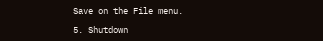Save on the File menu.

5. Shutdown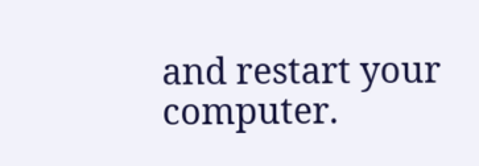and restart your computer.